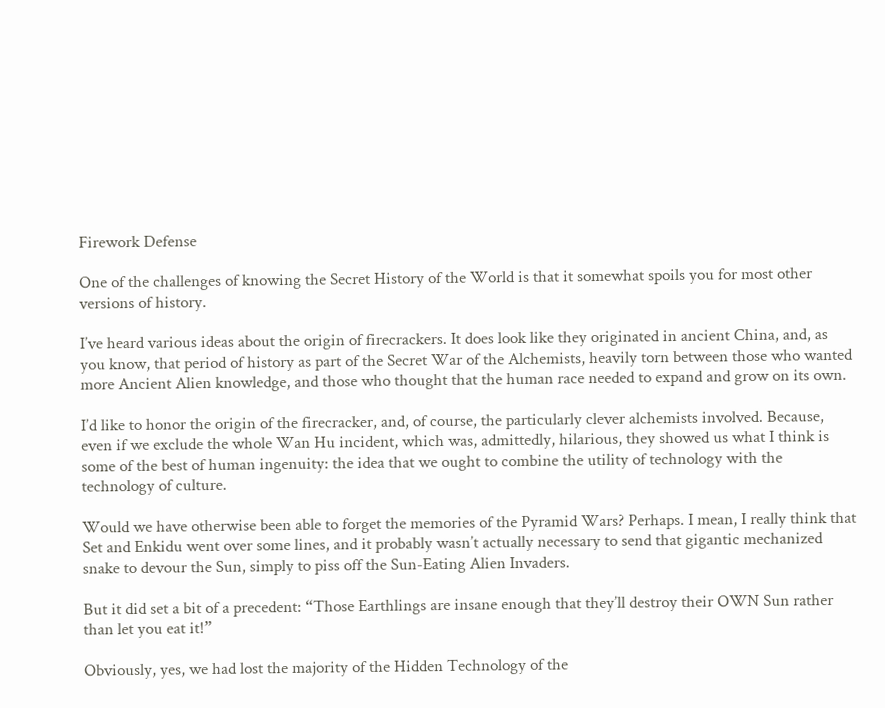Firework Defense

One of the challenges of knowing the Secret History of the World is that it somewhat spoils you for most other versions of history.

I’ve heard various ideas about the origin of firecrackers. It does look like they originated in ancient China, and, as you know, that period of history as part of the Secret War of the Alchemists, heavily torn between those who wanted more Ancient Alien knowledge, and those who thought that the human race needed to expand and grow on its own.

I’d like to honor the origin of the firecracker, and, of course, the particularly clever alchemists involved. Because, even if we exclude the whole Wan Hu incident, which was, admittedly, hilarious, they showed us what I think is some of the best of human ingenuity: the idea that we ought to combine the utility of technology with the technology of culture.

Would we have otherwise been able to forget the memories of the Pyramid Wars? Perhaps. I mean, I really think that Set and Enkidu went over some lines, and it probably wasn’t actually necessary to send that gigantic mechanized snake to devour the Sun, simply to piss off the Sun-Eating Alien Invaders.

But it did set a bit of a precedent: “Those Earthlings are insane enough that they’ll destroy their OWN Sun rather than let you eat it!”

Obviously, yes, we had lost the majority of the Hidden Technology of the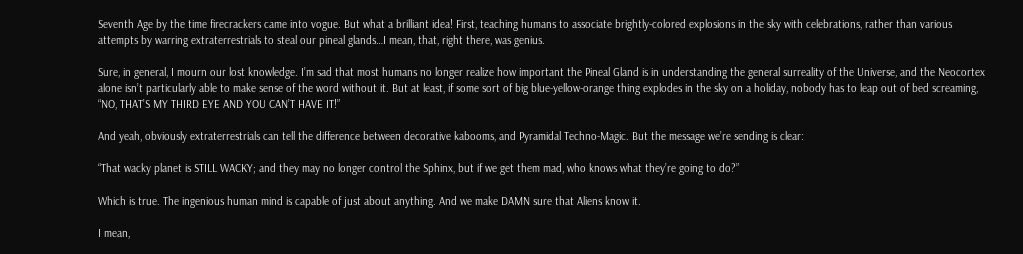Seventh Age by the time firecrackers came into vogue. But what a brilliant idea! First, teaching humans to associate brightly-colored explosions in the sky with celebrations, rather than various attempts by warring extraterrestrials to steal our pineal glands…I mean, that, right there, was genius.

Sure, in general, I mourn our lost knowledge. I’m sad that most humans no longer realize how important the Pineal Gland is in understanding the general surreality of the Universe, and the Neocortex alone isn’t particularly able to make sense of the word without it. But at least, if some sort of big blue-yellow-orange thing explodes in the sky on a holiday, nobody has to leap out of bed screaming, “NO, THAT’S MY THIRD EYE AND YOU CAN’T HAVE IT!”

And yeah, obviously extraterrestrials can tell the difference between decorative kabooms, and Pyramidal Techno-Magic. But the message we’re sending is clear:

“That wacky planet is STILL WACKY; and they may no longer control the Sphinx, but if we get them mad, who knows what they’re going to do?”

Which is true. The ingenious human mind is capable of just about anything. And we make DAMN sure that Aliens know it.

I mean,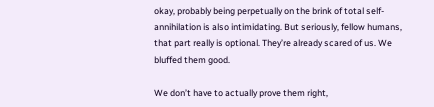okay, probably being perpetually on the brink of total self-annihilation is also intimidating. But seriously, fellow humans, that part really is optional. They’re already scared of us. We bluffed them good.

We don’t have to actually prove them right,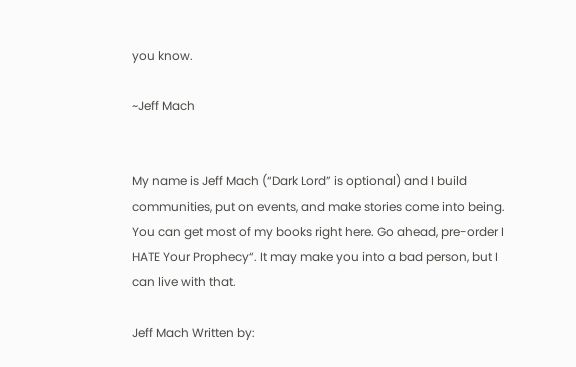you know.

~Jeff Mach


My name is Jeff Mach (“Dark Lord” is optional) and I build communities, put on events, and make stories come into being. You can get most of my books right here. Go ahead, pre-order I HATE Your Prophecy“. It may make you into a bad person, but I can live with that.

Jeff Mach Written by: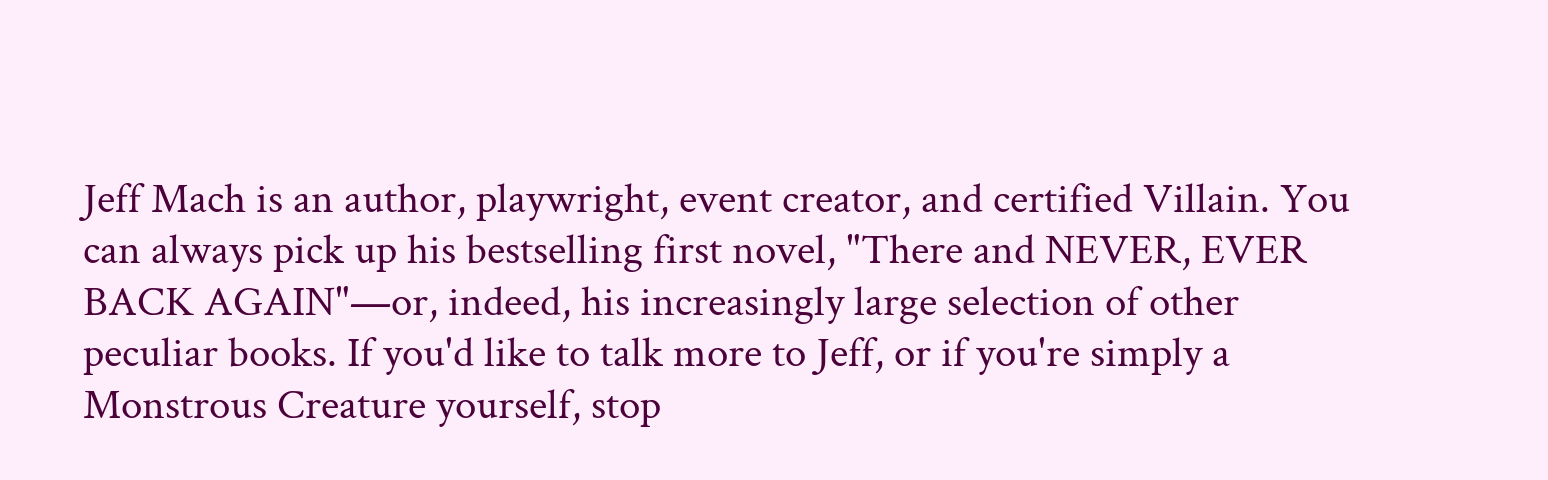Jeff Mach is an author, playwright, event creator, and certified Villain. You can always pick up his bestselling first novel, "There and NEVER, EVER BACK AGAIN"—or, indeed, his increasingly large selection of other peculiar books. If you'd like to talk more to Jeff, or if you're simply a Monstrous Creature yourself, stop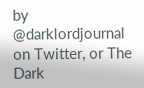by @darklordjournal on Twitter, or The Dark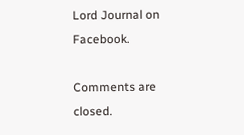Lord Journal on Facebook.

Comments are closed.